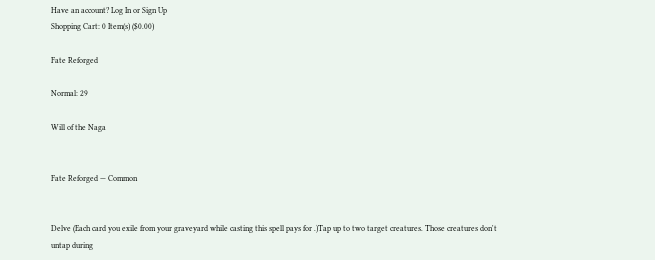Have an account? Log In or Sign Up
Shopping Cart: 0 Item(s) ($0.00)

Fate Reforged

Normal: 29

Will of the Naga


Fate Reforged — Common


Delve (Each card you exile from your graveyard while casting this spell pays for .)Tap up to two target creatures. Those creatures don't untap during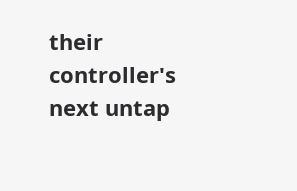their controller's next untap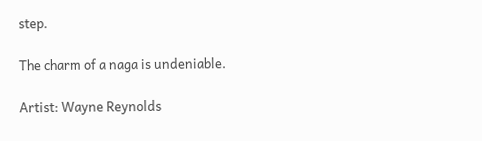step.

The charm of a naga is undeniable.

Artist: Wayne Reynolds